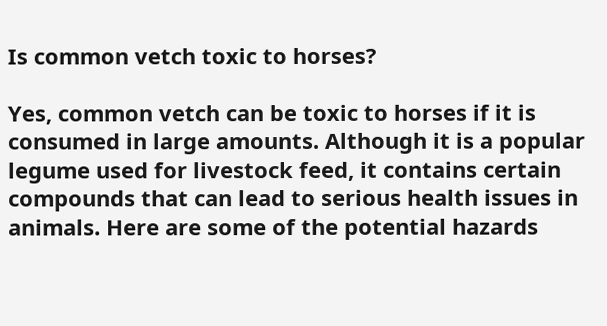Is common vetch toxic to horses?

Yes, common vetch can be toxic to horses if it is consumed in large amounts. Although it is a popular legume used for livestock feed, it contains certain compounds that can lead to serious health issues in animals. Here are some of the potential hazards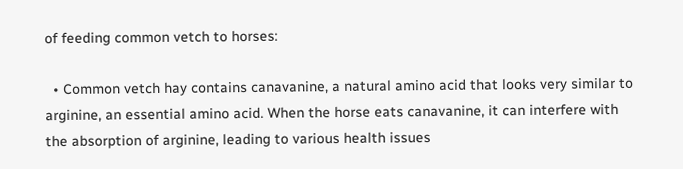of feeding common vetch to horses:

  • Common vetch hay contains canavanine, a natural amino acid that looks very similar to arginine, an essential amino acid. When the horse eats canavanine, it can interfere with the absorption of arginine, leading to various health issues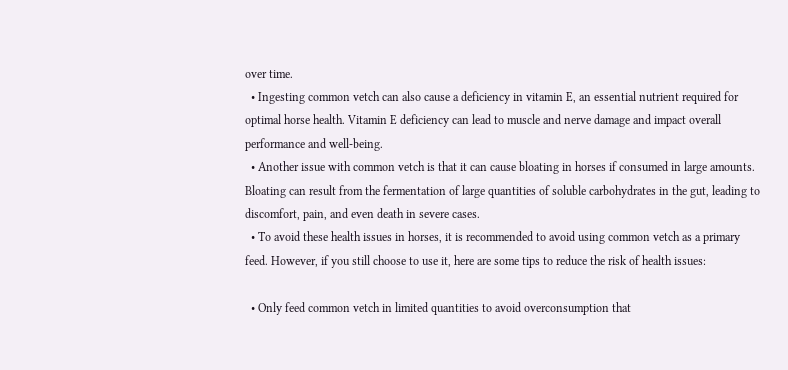over time.
  • Ingesting common vetch can also cause a deficiency in vitamin E, an essential nutrient required for optimal horse health. Vitamin E deficiency can lead to muscle and nerve damage and impact overall performance and well-being.
  • Another issue with common vetch is that it can cause bloating in horses if consumed in large amounts. Bloating can result from the fermentation of large quantities of soluble carbohydrates in the gut, leading to discomfort, pain, and even death in severe cases.
  • To avoid these health issues in horses, it is recommended to avoid using common vetch as a primary feed. However, if you still choose to use it, here are some tips to reduce the risk of health issues:

  • Only feed common vetch in limited quantities to avoid overconsumption that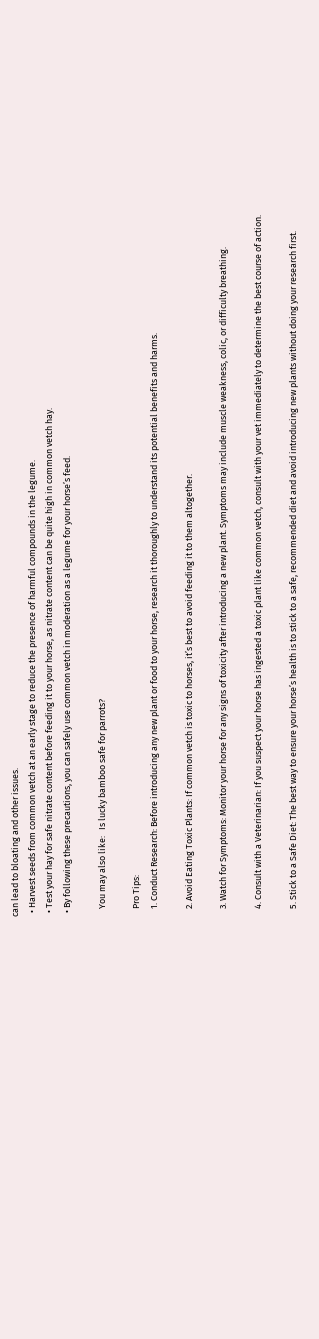can lead to bloating and other issues.
  • Harvest seeds from common vetch at an early stage to reduce the presence of harmful compounds in the legume.
  • Test your hay for safe nitrate content before feeding it to your horse, as nitrate content can be quite high in common vetch hay.
  • By following these precautions, you can safely use common vetch in moderation as a legume for your horse’s feed.

    You may also like:   Is lucky bamboo safe for parrots?

    Pro Tips:
    1. Conduct Research: Before introducing any new plant or food to your horse, research it thoroughly to understand its potential benefits and harms.

    2. Avoid Eating Toxic Plants: If common vetch is toxic to horses, it’s best to avoid feeding it to them altogether.

    3. Watch for Symptoms: Monitor your horse for any signs of toxicity after introducing a new plant. Symptoms may include muscle weakness, colic, or difficulty breathing.

    4. Consult with a Veterinarian: If you suspect your horse has ingested a toxic plant like common vetch, consult with your vet immediately to determine the best course of action.

    5. Stick to a Safe Diet: The best way to ensure your horse’s health is to stick to a safe, recommended diet and avoid introducing new plants without doing your research first.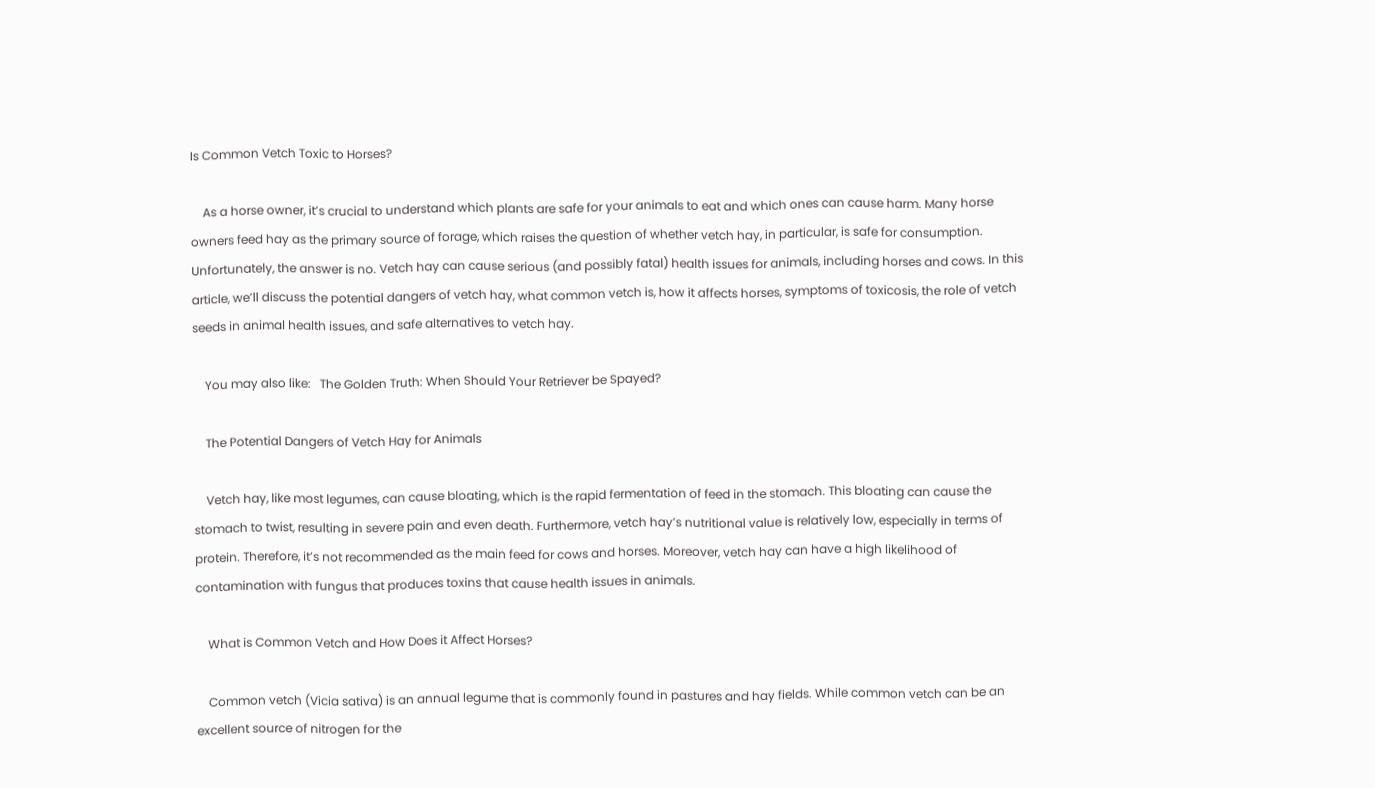Is Common Vetch Toxic to Horses?

    As a horse owner, it’s crucial to understand which plants are safe for your animals to eat and which ones can cause harm. Many horse owners feed hay as the primary source of forage, which raises the question of whether vetch hay, in particular, is safe for consumption. Unfortunately, the answer is no. Vetch hay can cause serious (and possibly fatal) health issues for animals, including horses and cows. In this article, we’ll discuss the potential dangers of vetch hay, what common vetch is, how it affects horses, symptoms of toxicosis, the role of vetch seeds in animal health issues, and safe alternatives to vetch hay.

    You may also like:   The Golden Truth: When Should Your Retriever be Spayed?

    The Potential Dangers of Vetch Hay for Animals

    Vetch hay, like most legumes, can cause bloating, which is the rapid fermentation of feed in the stomach. This bloating can cause the stomach to twist, resulting in severe pain and even death. Furthermore, vetch hay’s nutritional value is relatively low, especially in terms of protein. Therefore, it’s not recommended as the main feed for cows and horses. Moreover, vetch hay can have a high likelihood of contamination with fungus that produces toxins that cause health issues in animals.

    What is Common Vetch and How Does it Affect Horses?

    Common vetch (Vicia sativa) is an annual legume that is commonly found in pastures and hay fields. While common vetch can be an excellent source of nitrogen for the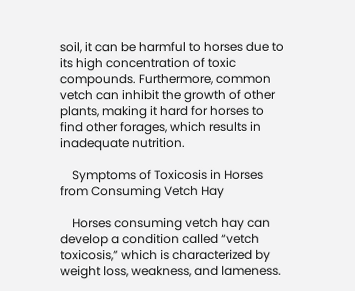soil, it can be harmful to horses due to its high concentration of toxic compounds. Furthermore, common vetch can inhibit the growth of other plants, making it hard for horses to find other forages, which results in inadequate nutrition.

    Symptoms of Toxicosis in Horses from Consuming Vetch Hay

    Horses consuming vetch hay can develop a condition called “vetch toxicosis,” which is characterized by weight loss, weakness, and lameness.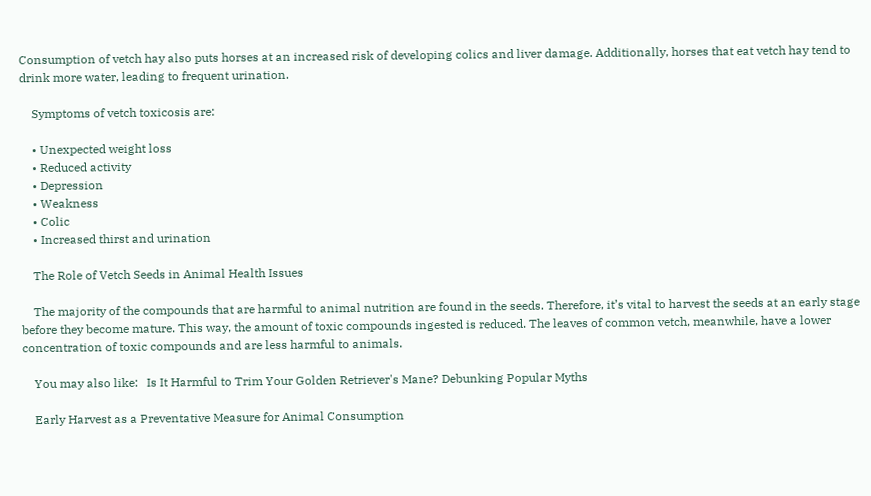Consumption of vetch hay also puts horses at an increased risk of developing colics and liver damage. Additionally, horses that eat vetch hay tend to drink more water, leading to frequent urination.

    Symptoms of vetch toxicosis are:

    • Unexpected weight loss
    • Reduced activity
    • Depression
    • Weakness
    • Colic
    • Increased thirst and urination

    The Role of Vetch Seeds in Animal Health Issues

    The majority of the compounds that are harmful to animal nutrition are found in the seeds. Therefore, it’s vital to harvest the seeds at an early stage before they become mature. This way, the amount of toxic compounds ingested is reduced. The leaves of common vetch, meanwhile, have a lower concentration of toxic compounds and are less harmful to animals.

    You may also like:   Is It Harmful to Trim Your Golden Retriever's Mane? Debunking Popular Myths

    Early Harvest as a Preventative Measure for Animal Consumption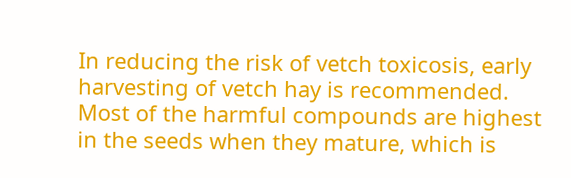In reducing the risk of vetch toxicosis, early harvesting of vetch hay is recommended. Most of the harmful compounds are highest in the seeds when they mature, which is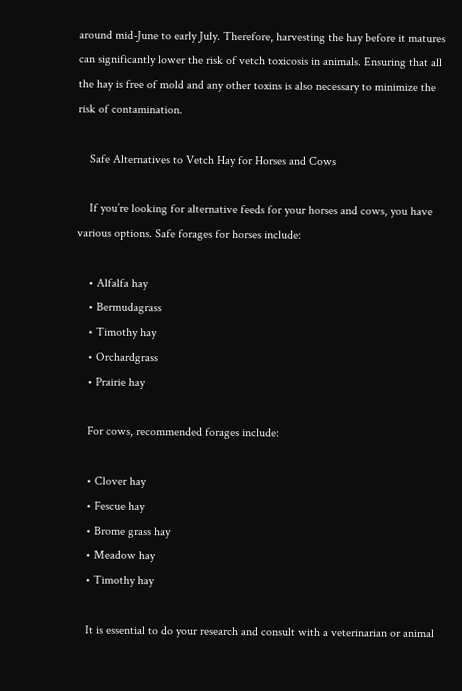around mid-June to early July. Therefore, harvesting the hay before it matures can significantly lower the risk of vetch toxicosis in animals. Ensuring that all the hay is free of mold and any other toxins is also necessary to minimize the risk of contamination.

    Safe Alternatives to Vetch Hay for Horses and Cows

    If you’re looking for alternative feeds for your horses and cows, you have various options. Safe forages for horses include:

    • Alfalfa hay
    • Bermudagrass
    • Timothy hay
    • Orchardgrass
    • Prairie hay

    For cows, recommended forages include:

    • Clover hay
    • Fescue hay
    • Brome grass hay
    • Meadow hay
    • Timothy hay

    It is essential to do your research and consult with a veterinarian or animal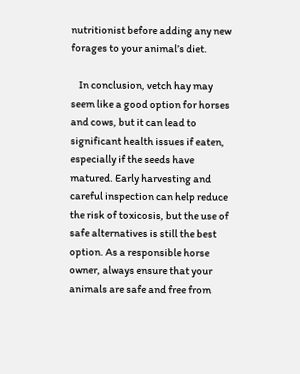nutritionist before adding any new forages to your animal’s diet.

    In conclusion, vetch hay may seem like a good option for horses and cows, but it can lead to significant health issues if eaten, especially if the seeds have matured. Early harvesting and careful inspection can help reduce the risk of toxicosis, but the use of safe alternatives is still the best option. As a responsible horse owner, always ensure that your animals are safe and free from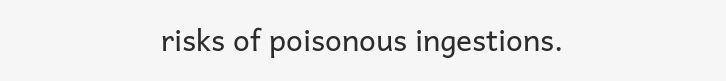risks of poisonous ingestions.